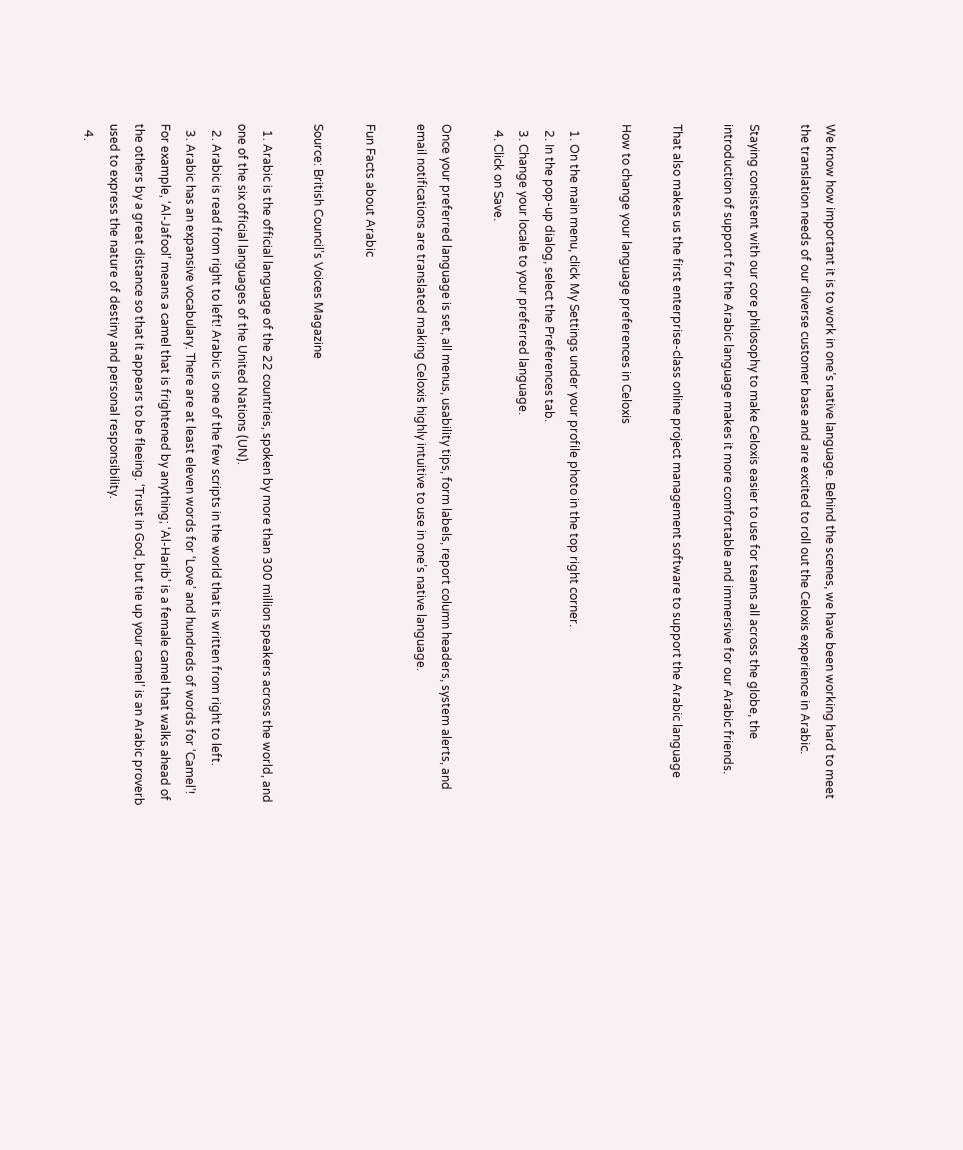We know how important it is to work in one’s native language. Behind the scenes, we have been working hard to meet the translation needs of our diverse customer base and are excited to roll out the Celoxis experience in Arabic.

Staying consistent with our core philosophy to make Celoxis easier to use for teams all across the globe, the introduction of support for the Arabic language makes it more comfortable and immersive for our Arabic friends.

That also makes us the first enterprise-class online project management software to support the Arabic language

How to change your language preferences in Celoxis

  1. On the main menu, click My Settings under your profile photo in the top right corner.
  2. In the pop-up dialog, select the Preferences tab.
  3. Change your locale to your preferred language.
  4. Click on Save.

Once your preferred language is set, all menus, usability tips, form labels, report column headers, system alerts, and email notifications are translated making Celoxis highly intuitive to use in one’s native language.

Fun Facts about Arabic

Source: British Council’s Voices Magazine

  1. Arabic is the official language of the 22 countries, spoken by more than 300 million speakers across the world, and one of the six official languages of the United Nations (UN).
  2. Arabic is read from right to left! Arabic is one of the few scripts in the world that is written from right to left.
  3. Arabic has an expansive vocabulary. There are at least eleven words for ‘Love’ and hundreds of words for ‘Camel’! For example, ‘Al-Jafool’ means a camel that is frightened by anything; ‘Al-Harib’ is a female camel that walks ahead of the others by a great distance so that it appears to be fleeing. ‘Trust in God, but tie up your camel’ is an Arabic proverb used to express the nature of destiny and personal responsibility.
  4.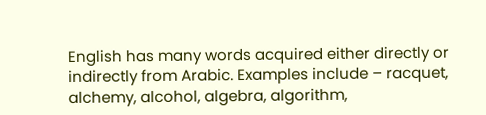English has many words acquired either directly or indirectly from Arabic. Examples include – racquet, alchemy, alcohol, algebra, algorithm,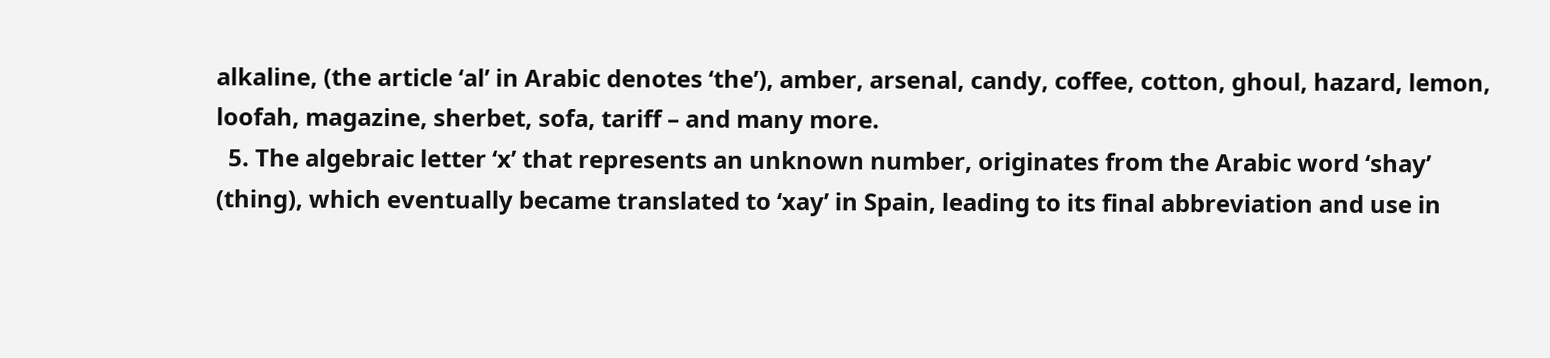alkaline, (the article ‘al’ in Arabic denotes ‘the’), amber, arsenal, candy, coffee, cotton, ghoul, hazard, lemon, loofah, magazine, sherbet, sofa, tariff – and many more.
  5. The algebraic letter ‘x’ that represents an unknown number, originates from the Arabic word ‘shay’ (thing), which eventually became translated to ‘xay’ in Spain, leading to its final abbreviation and use in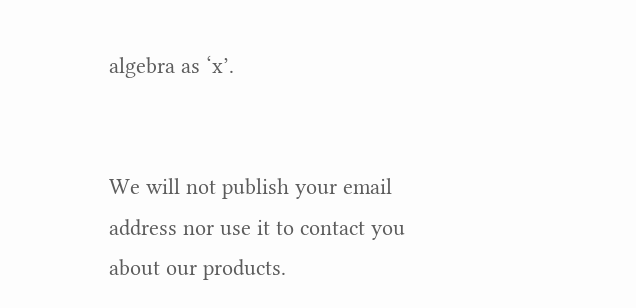algebra as ‘x’.


We will not publish your email address nor use it to contact you about our products.